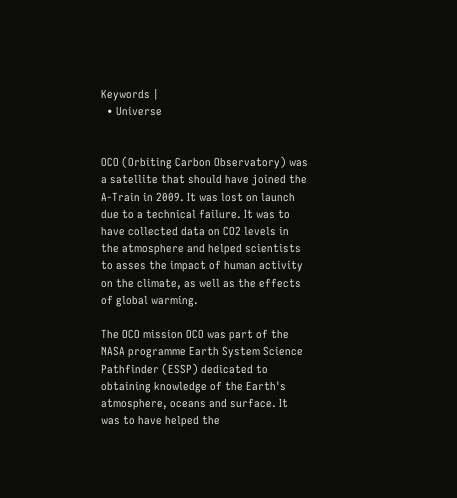Keywords |
  • Universe


OCO (Orbiting Carbon Observatory) was a satellite that should have joined the A-Train in 2009. It was lost on launch due to a technical failure. It was to have collected data on CO2 levels in the atmosphere and helped scientists to asses the impact of human activity on the climate, as well as the effects of global warming.

The OCO mission OCO was part of the NASA programme Earth System Science Pathfinder (ESSP) dedicated to obtaining knowledge of the Earth's atmosphere, oceans and surface. It was to have helped the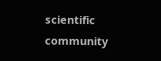scientific community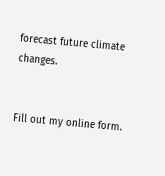forecast future climate changes.


Fill out my online form.